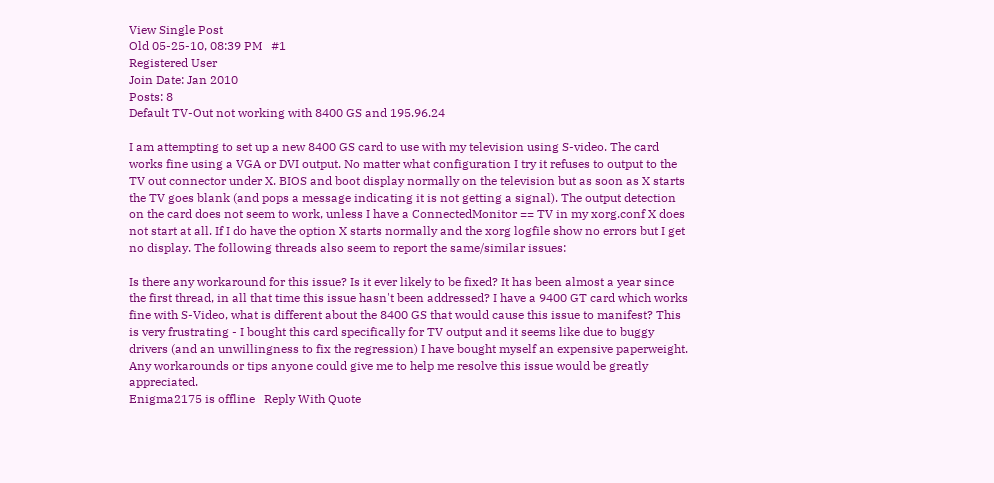View Single Post
Old 05-25-10, 08:39 PM   #1
Registered User
Join Date: Jan 2010
Posts: 8
Default TV-Out not working with 8400 GS and 195.96.24

I am attempting to set up a new 8400 GS card to use with my television using S-video. The card works fine using a VGA or DVI output. No matter what configuration I try it refuses to output to the TV out connector under X. BIOS and boot display normally on the television but as soon as X starts the TV goes blank (and pops a message indicating it is not getting a signal). The output detection on the card does not seem to work, unless I have a ConnectedMonitor == TV in my xorg.conf X does not start at all. If I do have the option X starts normally and the xorg logfile show no errors but I get no display. The following threads also seem to report the same/similar issues:

Is there any workaround for this issue? Is it ever likely to be fixed? It has been almost a year since the first thread, in all that time this issue hasn't been addressed? I have a 9400 GT card which works fine with S-Video, what is different about the 8400 GS that would cause this issue to manifest? This is very frustrating - I bought this card specifically for TV output and it seems like due to buggy drivers (and an unwillingness to fix the regression) I have bought myself an expensive paperweight. Any workarounds or tips anyone could give me to help me resolve this issue would be greatly appreciated.
Enigma2175 is offline   Reply With Quote